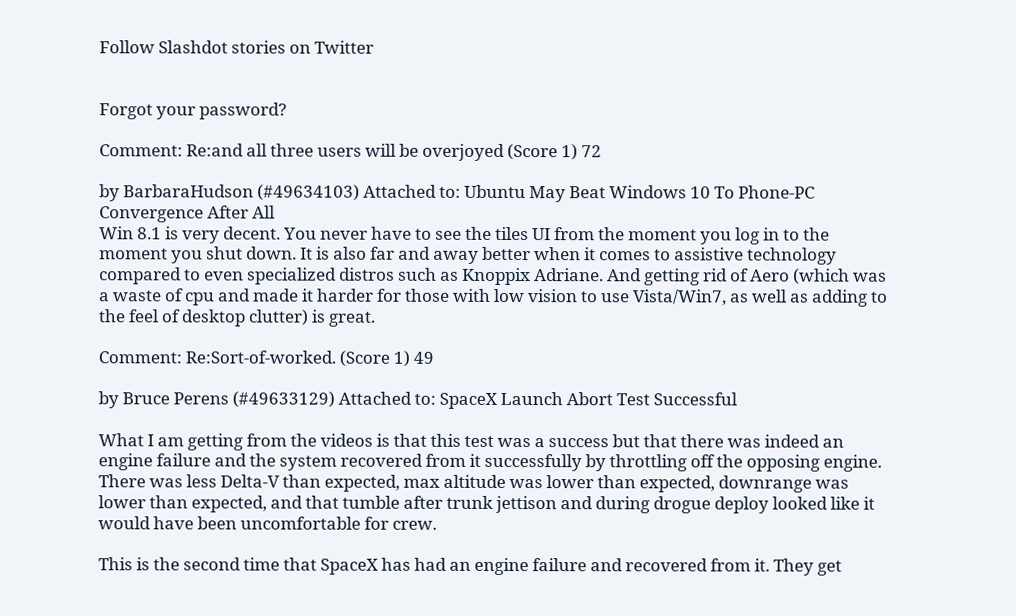Follow Slashdot stories on Twitter


Forgot your password?

Comment: Re:and all three users will be overjoyed (Score 1) 72

by BarbaraHudson (#49634103) Attached to: Ubuntu May Beat Windows 10 To Phone-PC Convergence After All
Win 8.1 is very decent. You never have to see the tiles UI from the moment you log in to the moment you shut down. It is also far and away better when it comes to assistive technology compared to even specialized distros such as Knoppix Adriane. And getting rid of Aero (which was a waste of cpu and made it harder for those with low vision to use Vista/Win7, as well as adding to the feel of desktop clutter) is great.

Comment: Re:Sort-of-worked. (Score 1) 49

by Bruce Perens (#49633129) Attached to: SpaceX Launch Abort Test Successful

What I am getting from the videos is that this test was a success but that there was indeed an engine failure and the system recovered from it successfully by throttling off the opposing engine. There was less Delta-V than expected, max altitude was lower than expected, downrange was lower than expected, and that tumble after trunk jettison and during drogue deploy looked like it would have been uncomfortable for crew.

This is the second time that SpaceX has had an engine failure and recovered from it. They get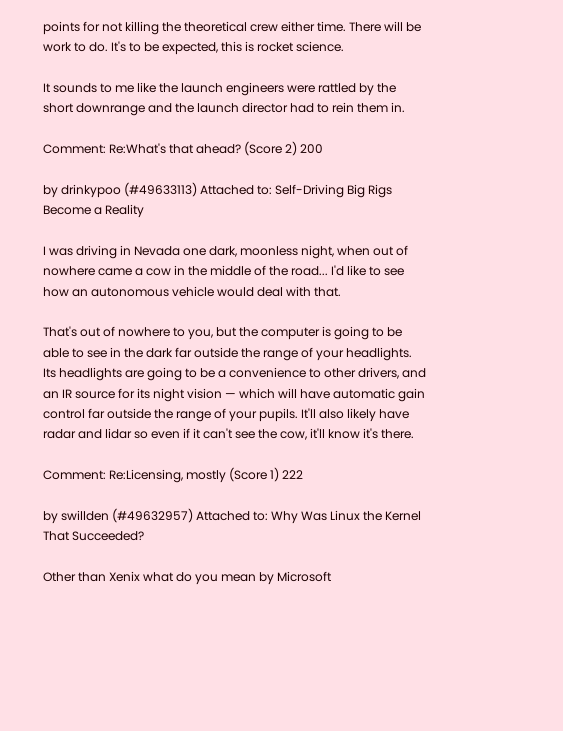points for not killing the theoretical crew either time. There will be work to do. It's to be expected, this is rocket science.

It sounds to me like the launch engineers were rattled by the short downrange and the launch director had to rein them in.

Comment: Re:What's that ahead? (Score 2) 200

by drinkypoo (#49633113) Attached to: Self-Driving Big Rigs Become a Reality

I was driving in Nevada one dark, moonless night, when out of nowhere came a cow in the middle of the road... I'd like to see how an autonomous vehicle would deal with that.

That's out of nowhere to you, but the computer is going to be able to see in the dark far outside the range of your headlights. Its headlights are going to be a convenience to other drivers, and an IR source for its night vision — which will have automatic gain control far outside the range of your pupils. It'll also likely have radar and lidar so even if it can't see the cow, it'll know it's there.

Comment: Re:Licensing, mostly (Score 1) 222

by swillden (#49632957) Attached to: Why Was Linux the Kernel That Succeeded?

Other than Xenix what do you mean by Microsoft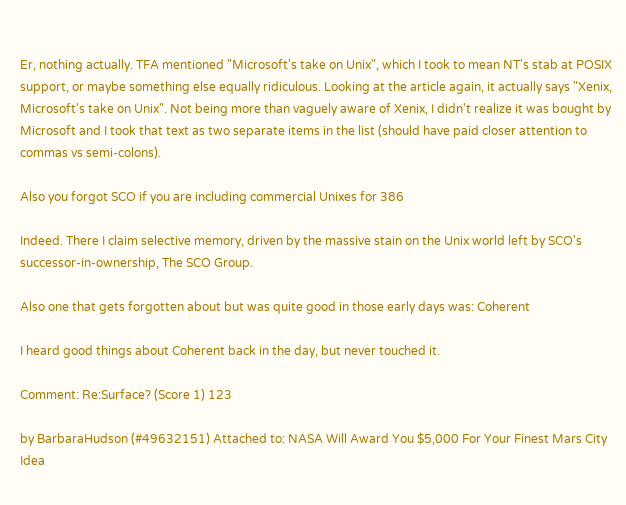Er, nothing actually. TFA mentioned "Microsoft's take on Unix", which I took to mean NT's stab at POSIX support, or maybe something else equally ridiculous. Looking at the article again, it actually says "Xenix, Microsoft's take on Unix". Not being more than vaguely aware of Xenix, I didn't realize it was bought by Microsoft and I took that text as two separate items in the list (should have paid closer attention to commas vs semi-colons).

Also you forgot SCO if you are including commercial Unixes for 386

Indeed. There I claim selective memory, driven by the massive stain on the Unix world left by SCO's successor-in-ownership, The SCO Group.

Also one that gets forgotten about but was quite good in those early days was: Coherent

I heard good things about Coherent back in the day, but never touched it.

Comment: Re:Surface? (Score 1) 123

by BarbaraHudson (#49632151) Attached to: NASA Will Award You $5,000 For Your Finest Mars City Idea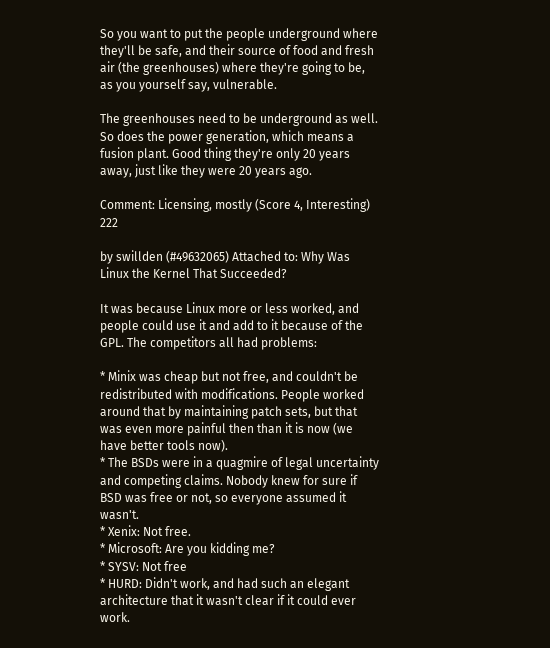So you want to put the people underground where they'll be safe, and their source of food and fresh air (the greenhouses) where they're going to be, as you yourself say, vulnerable.

The greenhouses need to be underground as well. So does the power generation, which means a fusion plant. Good thing they're only 20 years away, just like they were 20 years ago.

Comment: Licensing, mostly (Score 4, Interesting) 222

by swillden (#49632065) Attached to: Why Was Linux the Kernel That Succeeded?

It was because Linux more or less worked, and people could use it and add to it because of the GPL. The competitors all had problems:

* Minix was cheap but not free, and couldn't be redistributed with modifications. People worked around that by maintaining patch sets, but that was even more painful then than it is now (we have better tools now).
* The BSDs were in a quagmire of legal uncertainty and competing claims. Nobody knew for sure if BSD was free or not, so everyone assumed it wasn't.
* Xenix: Not free.
* Microsoft: Are you kidding me?
* SYSV: Not free
* HURD: Didn't work, and had such an elegant architecture that it wasn't clear if it could ever work.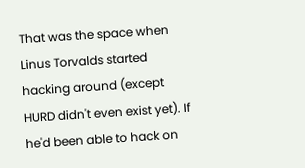That was the space when Linus Torvalds started hacking around (except HURD didn't even exist yet). If he'd been able to hack on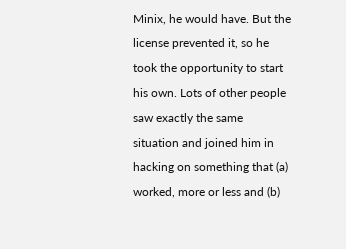Minix, he would have. But the license prevented it, so he took the opportunity to start his own. Lots of other people saw exactly the same situation and joined him in hacking on something that (a) worked, more or less and (b)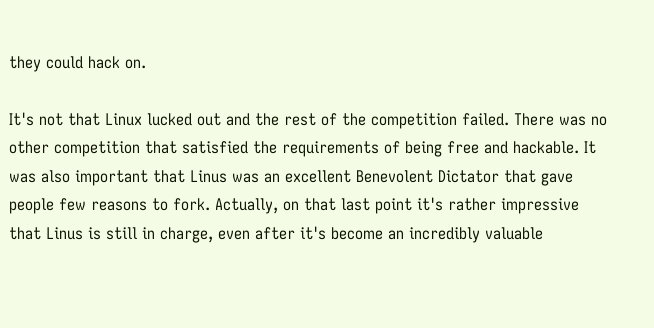they could hack on.

It's not that Linux lucked out and the rest of the competition failed. There was no other competition that satisfied the requirements of being free and hackable. It was also important that Linus was an excellent Benevolent Dictator that gave people few reasons to fork. Actually, on that last point it's rather impressive that Linus is still in charge, even after it's become an incredibly valuable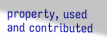property, used and contributed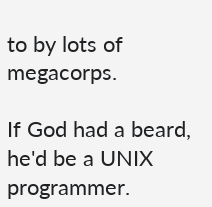to by lots of megacorps.

If God had a beard, he'd be a UNIX programmer.